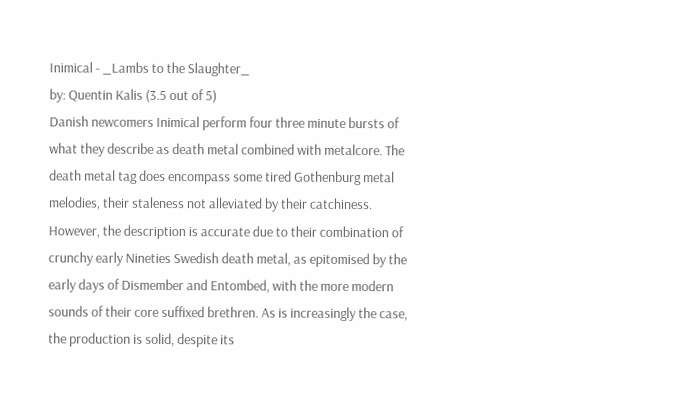Inimical - _Lambs to the Slaughter_
by: Quentin Kalis (3.5 out of 5)
Danish newcomers Inimical perform four three minute bursts of what they describe as death metal combined with metalcore. The death metal tag does encompass some tired Gothenburg metal melodies, their staleness not alleviated by their catchiness. However, the description is accurate due to their combination of crunchy early Nineties Swedish death metal, as epitomised by the early days of Dismember and Entombed, with the more modern sounds of their core suffixed brethren. As is increasingly the case, the production is solid, despite its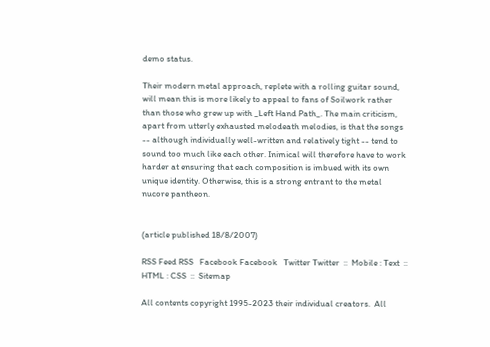demo status.

Their modern metal approach, replete with a rolling guitar sound, will mean this is more likely to appeal to fans of Soilwork rather than those who grew up with _Left Hand Path_. The main criticism, apart from utterly exhausted melodeath melodies, is that the songs -- although individually well-written and relatively tight -- tend to sound too much like each other. Inimical will therefore have to work harder at ensuring that each composition is imbued with its own unique identity. Otherwise, this is a strong entrant to the metal nucore pantheon.


(article published 18/8/2007)

RSS Feed RSS   Facebook Facebook   Twitter Twitter  ::  Mobile : Text  ::  HTML : CSS  ::  Sitemap

All contents copyright 1995-2023 their individual creators.  All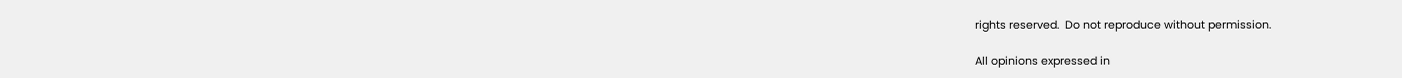rights reserved.  Do not reproduce without permission.

All opinions expressed in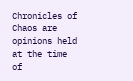Chronicles of Chaos are opinions held at the time of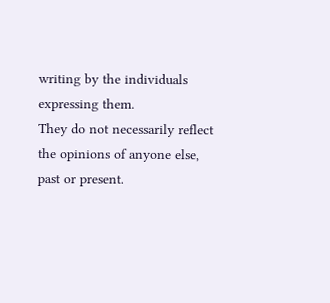writing by the individuals expressing them.
They do not necessarily reflect the opinions of anyone else, past or present.